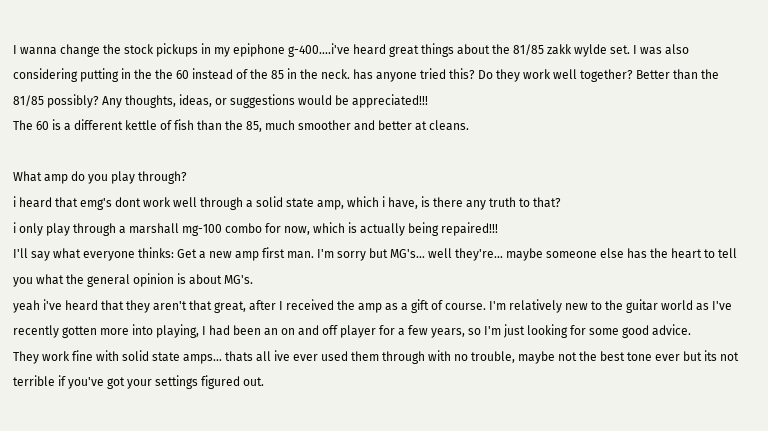I wanna change the stock pickups in my epiphone g-400....i've heard great things about the 81/85 zakk wylde set. I was also considering putting in the the 60 instead of the 85 in the neck. has anyone tried this? Do they work well together? Better than the 81/85 possibly? Any thoughts, ideas, or suggestions would be appreciated!!!
The 60 is a different kettle of fish than the 85, much smoother and better at cleans.

What amp do you play through?
i heard that emg's dont work well through a solid state amp, which i have, is there any truth to that?
i only play through a marshall mg-100 combo for now, which is actually being repaired!!!
I'll say what everyone thinks: Get a new amp first man. I'm sorry but MG's... well they're... maybe someone else has the heart to tell you what the general opinion is about MG's.
yeah i've heard that they aren't that great, after I received the amp as a gift of course. I'm relatively new to the guitar world as I've recently gotten more into playing, I had been an on and off player for a few years, so I'm just looking for some good advice.
They work fine with solid state amps... thats all ive ever used them through with no trouble, maybe not the best tone ever but its not terrible if you've got your settings figured out.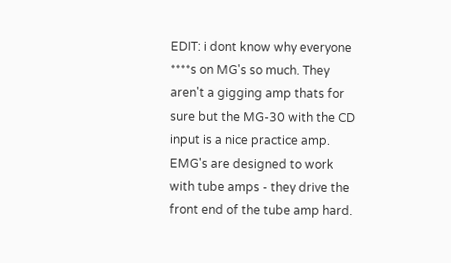EDIT: i dont know why everyone ****s on MG's so much. They aren't a gigging amp thats for sure but the MG-30 with the CD input is a nice practice amp.
EMG's are designed to work with tube amps - they drive the front end of the tube amp hard.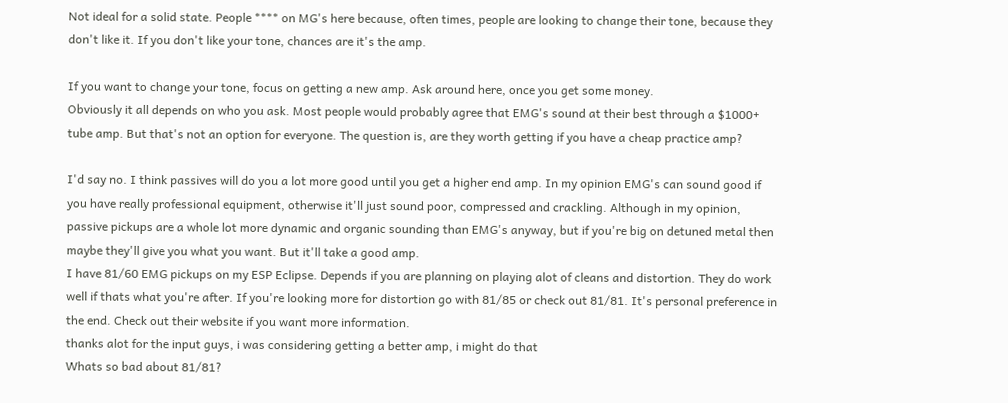Not ideal for a solid state. People **** on MG's here because, often times, people are looking to change their tone, because they don't like it. If you don't like your tone, chances are it's the amp.

If you want to change your tone, focus on getting a new amp. Ask around here, once you get some money.
Obviously it all depends on who you ask. Most people would probably agree that EMG's sound at their best through a $1000+ tube amp. But that's not an option for everyone. The question is, are they worth getting if you have a cheap practice amp?

I'd say no. I think passives will do you a lot more good until you get a higher end amp. In my opinion EMG's can sound good if you have really professional equipment, otherwise it'll just sound poor, compressed and crackling. Although in my opinion, passive pickups are a whole lot more dynamic and organic sounding than EMG's anyway, but if you're big on detuned metal then maybe they'll give you what you want. But it'll take a good amp.
I have 81/60 EMG pickups on my ESP Eclipse. Depends if you are planning on playing alot of cleans and distortion. They do work well if thats what you're after. If you're looking more for distortion go with 81/85 or check out 81/81. It's personal preference in the end. Check out their website if you want more information.
thanks alot for the input guys, i was considering getting a better amp, i might do that
Whats so bad about 81/81?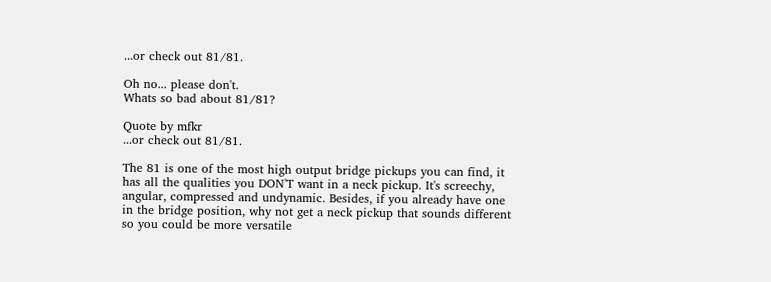...or check out 81/81.

Oh no... please don't.
Whats so bad about 81/81?

Quote by mfkr
...or check out 81/81.

The 81 is one of the most high output bridge pickups you can find, it has all the qualities you DON'T want in a neck pickup. It's screechy, angular, compressed and undynamic. Besides, if you already have one in the bridge position, why not get a neck pickup that sounds different so you could be more versatile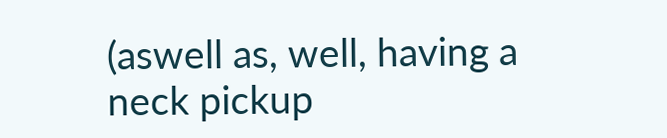(aswell as, well, having a neck pickup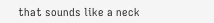that sounds like a neck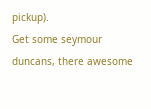pickup).
Get some seymour duncans, there awesome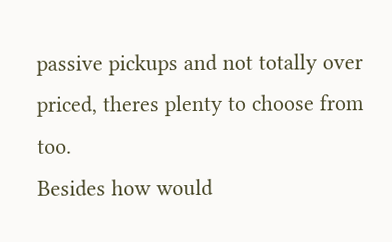passive pickups and not totally over priced, theres plenty to choose from too.
Besides how would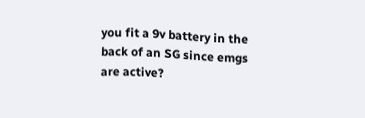you fit a 9v battery in the back of an SG since emgs are active?